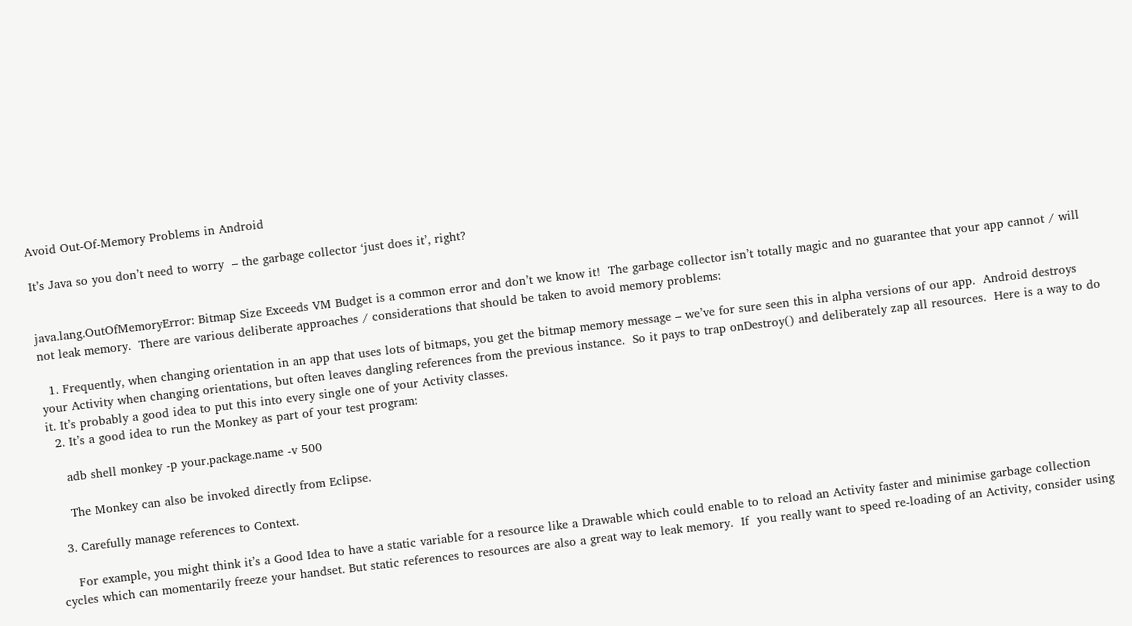Avoid Out-Of-Memory Problems in Android

It’s Java so you don’t need to worry  – the garbage collector ‘just does it’, right?


java.lang.OutOfMemoryError: Bitmap Size Exceeds VM Budget is a common error and don’t we know it!  The garbage collector isn’t totally magic and no guarantee that your app cannot / will not leak memory.  There are various deliberate approaches / considerations that should be taken to avoid memory problems:

  1. Frequently, when changing orientation in an app that uses lots of bitmaps, you get the bitmap memory message – we’ve for sure seen this in alpha versions of our app.  Android destroys your Activity when changing orientations, but often leaves dangling references from the previous instance.  So it pays to trap onDestroy() and deliberately zap all resources.  Here is a way to do it. It’s probably a good idea to put this into every single one of your Activity classes.
  2. It’s a good idea to run the Monkey as part of your test program:

    adb shell monkey -p your.package.name -v 500

    The Monkey can also be invoked directly from Eclipse.

  3. Carefully manage references to Context.

    For example, you might think it’s a Good Idea to have a static variable for a resource like a Drawable which could enable to to reload an Activity faster and minimise garbage collection cycles which can momentarily freeze your handset. But static references to resources are also a great way to leak memory.  If  you really want to speed re-loading of an Activity, consider using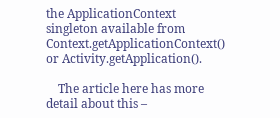the ApplicationContext singleton available from Context.getApplicationContext() or Activity.getApplication().

    The article here has more detail about this –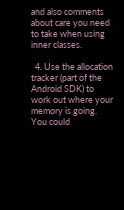and also comments about care you need to take when using inner classes.

  4. Use the allocation tracker (part of the Android SDK) to work out where your memory is going.  You could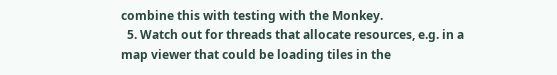combine this with testing with the Monkey.
  5. Watch out for threads that allocate resources, e.g. in a map viewer that could be loading tiles in the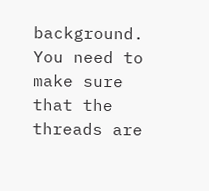background. You need to make sure that the threads are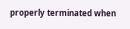properly terminated when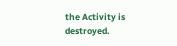the Activity is destroyed.